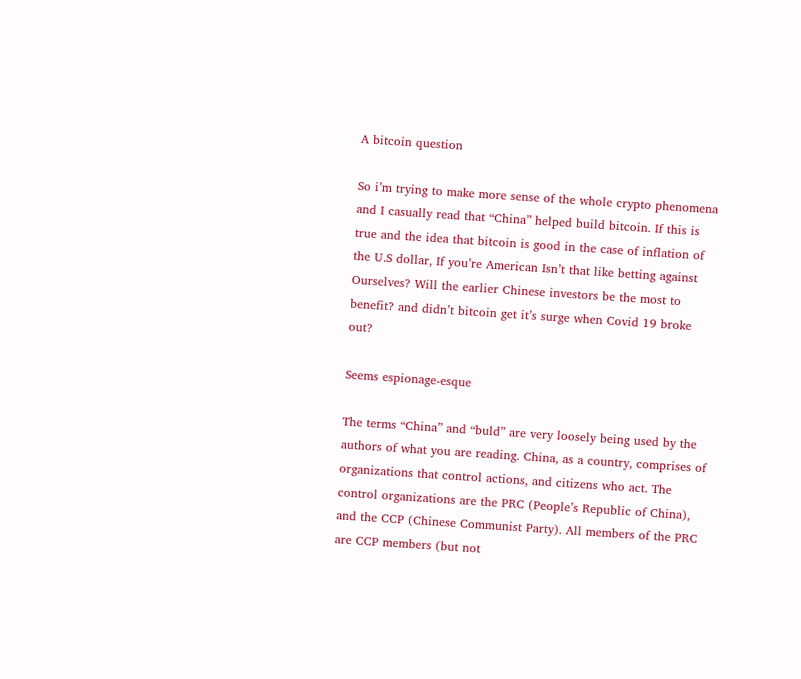A bitcoin question

So i’m trying to make more sense of the whole crypto phenomena and I casually read that “China” helped build bitcoin. If this is true and the idea that bitcoin is good in the case of inflation of the U.S dollar, If you’re American Isn’t that like betting against Ourselves? Will the earlier Chinese investors be the most to benefit? and didn’t bitcoin get it’s surge when Covid 19 broke out?

Seems espionage-esque

The terms “China” and “buld” are very loosely being used by the authors of what you are reading. China, as a country, comprises of organizations that control actions, and citizens who act. The control organizations are the PRC (People’s Republic of China), and the CCP (Chinese Communist Party). All members of the PRC are CCP members (but not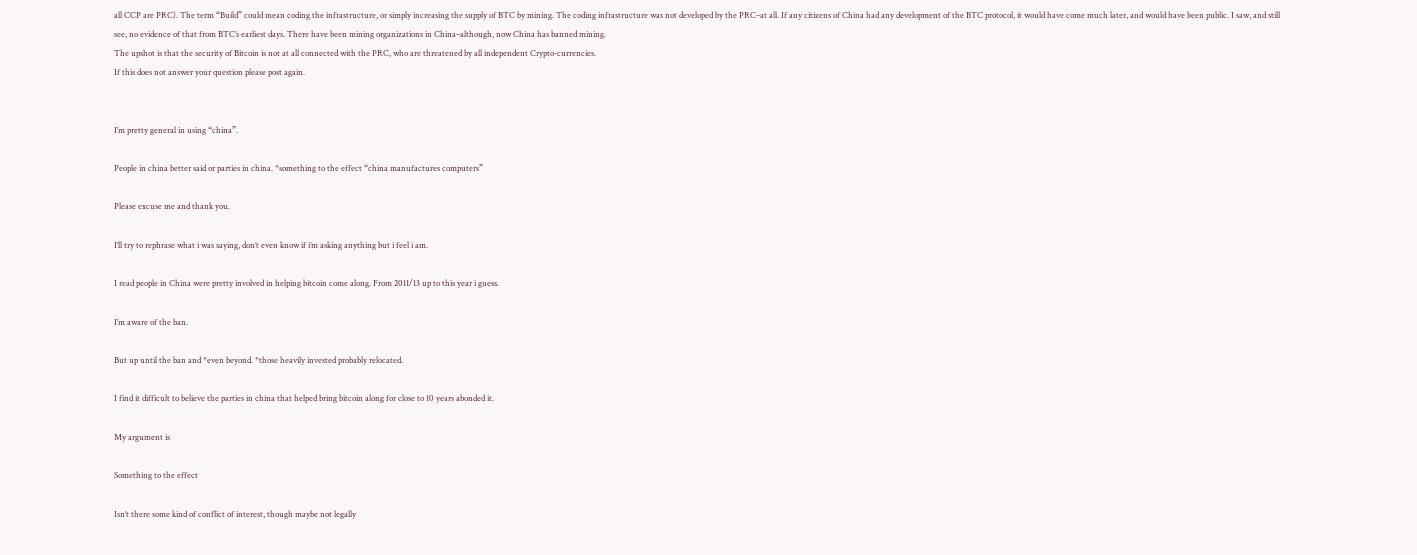all CCP are PRC). The term “Build” could mean coding the infrastructure, or simply increasing the supply of BTC by mining. The coding infrastructure was not developed by the PRC–at all. If any citizens of China had any development of the BTC protocol, it would have come much later, and would have been public. I saw, and still see, no evidence of that from BTC’s earliest days. There have been mining organizations in China–although, now China has banned mining.
The upshot is that the security of Bitcoin is not at all connected with the PRC, who are threatened by all independent Crypto-currencies.
If this does not answer your question please post again.


I’m pretty general in using “china”.

People in china better said or parties in china. *something to the effect “china manufactures computers”

Please excuse me and thank you.

I’ll try to rephrase what i was saying, don’t even know if i’m asking anything but i feel i am.

I read people in China were pretty involved in helping bitcoin come along. From 2011/13 up to this year i guess.

I’m aware of the ban.

But up until the ban and *even beyond. *those heavily invested probably relocated.

I find it difficult to believe the parties in china that helped bring bitcoin along for close to 10 years abonded it.

My argument is

Something to the effect

Isn’t there some kind of conflict of interest, though maybe not legally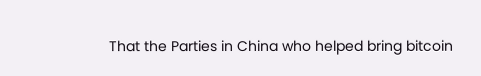That the Parties in China who helped bring bitcoin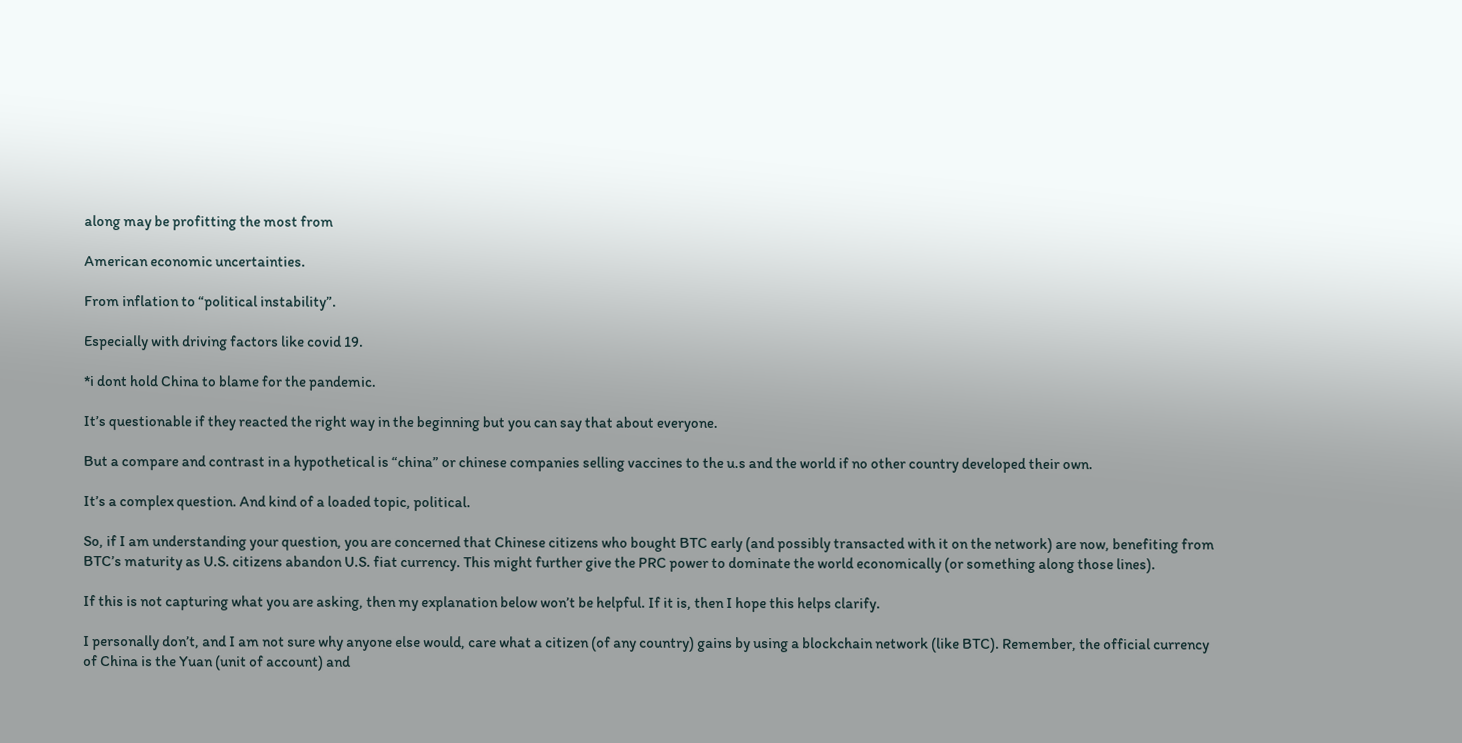along may be profitting the most from

American economic uncertainties.

From inflation to “political instability”.

Especially with driving factors like covid 19.

*i dont hold China to blame for the pandemic.

It’s questionable if they reacted the right way in the beginning but you can say that about everyone.

But a compare and contrast in a hypothetical is “china” or chinese companies selling vaccines to the u.s and the world if no other country developed their own.

It’s a complex question. And kind of a loaded topic, political.

So, if I am understanding your question, you are concerned that Chinese citizens who bought BTC early (and possibly transacted with it on the network) are now, benefiting from BTC’s maturity as U.S. citizens abandon U.S. fiat currency. This might further give the PRC power to dominate the world economically (or something along those lines).

If this is not capturing what you are asking, then my explanation below won’t be helpful. If it is, then I hope this helps clarify.

I personally don’t, and I am not sure why anyone else would, care what a citizen (of any country) gains by using a blockchain network (like BTC). Remember, the official currency of China is the Yuan (unit of account) and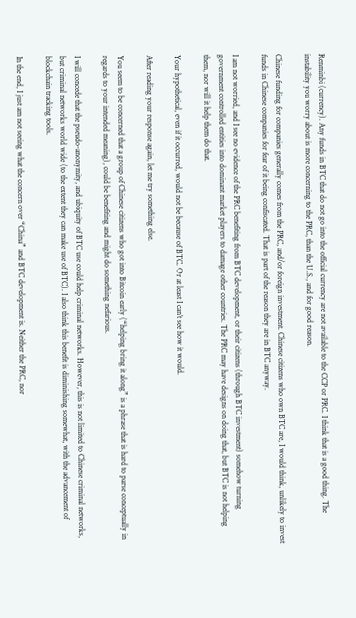Renminbi (currency). Any funds in BTC that do not go into the official currency are not available to the CCP or PRC. I think that is a good thing. The instability you worry about is more concerning to the PRC, than the U.S., and for good reason.

Chinese funding for companies generally comes from the PRC, and/or foreign investment. Chinese citizens who own BTC are, I would think, unlikely to invest funds in Chinese companies for fear of it being confiscated. That is part of the reason they are in BTC anyway.

I am not worried, and I see no evidence of the PRC benefiting from BTC development, or their citizens (through BTC investment) somehow turning government controlled entities into dominant market players to damage other countries. The PRC may have designs on doing that, but BTC is not helping them, nor will it help them do that.

Your hypothetical, even if it occurred, would not be because of BTC. Or at least I can’t see how it would.

After reading your response again, let me try something else.

You seem to be concerned that a group of Chinese citizens who got into Bitcoin early (“helping bring it along” is a phrase that is hard to parse conceptually in regards to your intended meaning), could be benefiting and might do something nefarious.

I will concede that the pseudo-anonymity, and ubiquity of BTC use could help criminal networks. However, this is not limited to Chinese criminal networks, but criminal networks world wide (to the extent they can make use of BTC). I also think this benefit is diminishing somewhat, with the advancement of blockchain tracking tools.

In the end, I just am not seeing what the concern over “China” and BTC development is. Neither the PRC, nor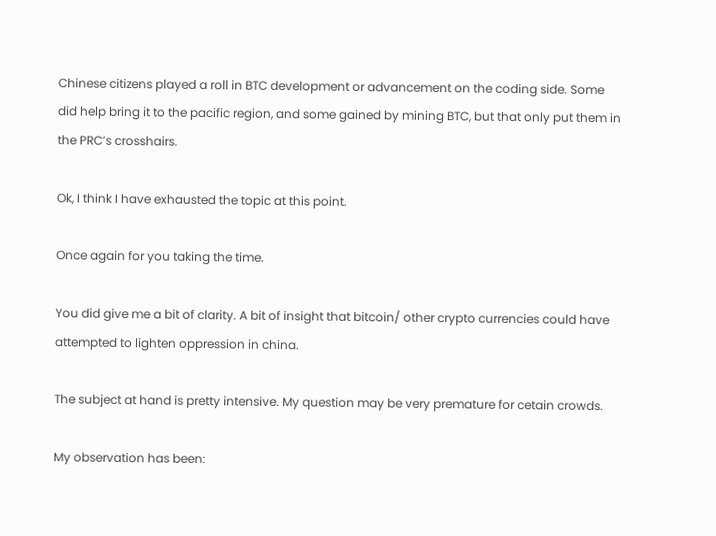Chinese citizens played a roll in BTC development or advancement on the coding side. Some did help bring it to the pacific region, and some gained by mining BTC, but that only put them in the PRC’s crosshairs.

Ok, I think I have exhausted the topic at this point.

Once again for you taking the time.

You did give me a bit of clarity. A bit of insight that bitcoin/ other crypto currencies could have attempted to lighten oppression in china.

The subject at hand is pretty intensive. My question may be very premature for cetain crowds.

My observation has been: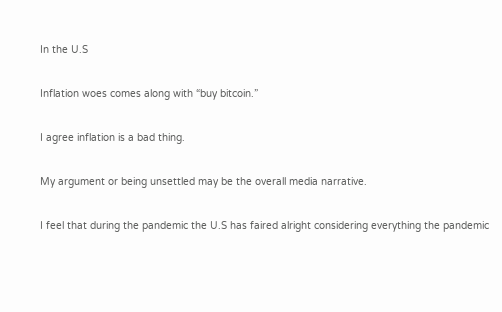In the U.S

Inflation woes comes along with “buy bitcoin.”

I agree inflation is a bad thing.

My argument or being unsettled may be the overall media narrative.

I feel that during the pandemic the U.S has faired alright considering everything the pandemic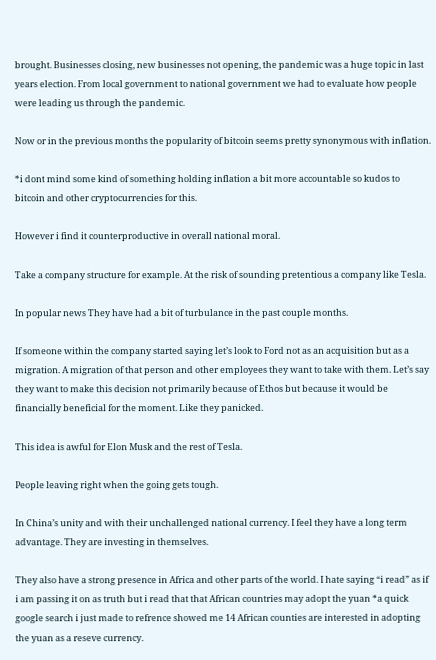brought. Businesses closing, new businesses not opening, the pandemic was a huge topic in last years election. From local government to national government we had to evaluate how people were leading us through the pandemic.

Now or in the previous months the popularity of bitcoin seems pretty synonymous with inflation.

*i dont mind some kind of something holding inflation a bit more accountable so kudos to bitcoin and other cryptocurrencies for this.

However i find it counterproductive in overall national moral.

Take a company structure for example. At the risk of sounding pretentious a company like Tesla.

In popular news They have had a bit of turbulance in the past couple months.

If someone within the company started saying let’s look to Ford not as an acquisition but as a migration. A migration of that person and other employees they want to take with them. Let’s say they want to make this decision not primarily because of Ethos but because it would be financially beneficial for the moment. Like they panicked.

This idea is awful for Elon Musk and the rest of Tesla.

People leaving right when the going gets tough.

In China’s unity and with their unchallenged national currency. I feel they have a long term advantage. They are investing in themselves.

They also have a strong presence in Africa and other parts of the world. I hate saying “i read” as if i am passing it on as truth but i read that that African countries may adopt the yuan *a quick google search i just made to refrence showed me 14 African counties are interested in adopting the yuan as a reseve currency.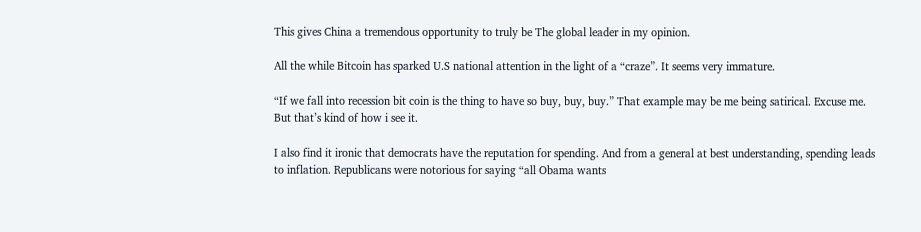This gives China a tremendous opportunity to truly be The global leader in my opinion.

All the while Bitcoin has sparked U.S national attention in the light of a “craze”. It seems very immature.

“If we fall into recession bit coin is the thing to have so buy, buy, buy.” That example may be me being satirical. Excuse me. But that’s kind of how i see it.

I also find it ironic that democrats have the reputation for spending. And from a general at best understanding, spending leads to inflation. Republicans were notorious for saying “all Obama wants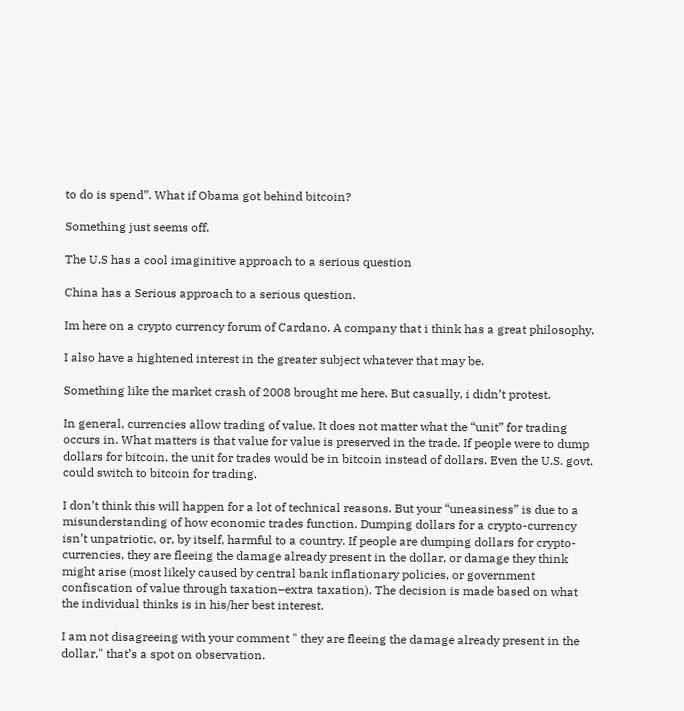to do is spend”. What if Obama got behind bitcoin?

Something just seems off.

The U.S has a cool imaginitive approach to a serious question

China has a Serious approach to a serious question.

Im here on a crypto currency forum of Cardano. A company that i think has a great philosophy.

I also have a hightened interest in the greater subject whatever that may be.

Something like the market crash of 2008 brought me here. But casually, i didn’t protest.

In general, currencies allow trading of value. It does not matter what the “unit” for trading occurs in. What matters is that value for value is preserved in the trade. If people were to dump dollars for bitcoin, the unit for trades would be in bitcoin instead of dollars. Even the U.S. govt. could switch to bitcoin for trading.

I don’t think this will happen for a lot of technical reasons. But your “uneasiness” is due to a misunderstanding of how economic trades function. Dumping dollars for a crypto-currency isn’t unpatriotic, or, by itself, harmful to a country. If people are dumping dollars for crypto-currencies, they are fleeing the damage already present in the dollar, or damage they think might arise (most likely caused by central bank inflationary policies, or government confiscation of value through taxation–extra taxation). The decision is made based on what the individual thinks is in his/her best interest.

I am not disagreeing with your comment " they are fleeing the damage already present in the dollar," that’s a spot on observation.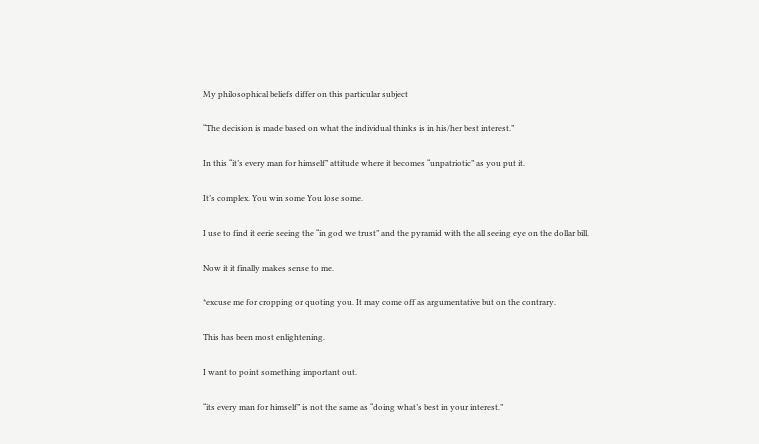My philosophical beliefs differ on this particular subject

“The decision is made based on what the individual thinks is in his/her best interest.”

In this “it’s every man for himself” attitude where it becomes “unpatriotic” as you put it.

It’s complex. You win some You lose some.

I use to find it eerie seeing the “in god we trust” and the pyramid with the all seeing eye on the dollar bill.

Now it it finally makes sense to me.

*excuse me for cropping or quoting you. It may come off as argumentative but on the contrary.

This has been most enlightening.

I want to point something important out.

“its every man for himself” is not the same as “doing what’s best in your interest.”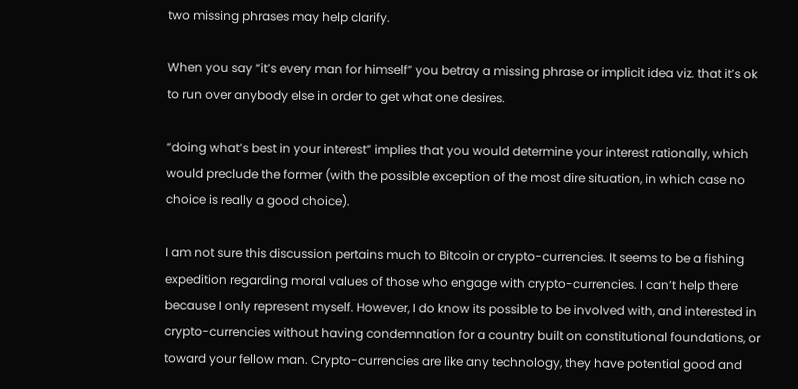two missing phrases may help clarify.

When you say “it’s every man for himself” you betray a missing phrase or implicit idea viz. that it’s ok to run over anybody else in order to get what one desires.

“doing what’s best in your interest” implies that you would determine your interest rationally, which would preclude the former (with the possible exception of the most dire situation, in which case no choice is really a good choice).

I am not sure this discussion pertains much to Bitcoin or crypto-currencies. It seems to be a fishing expedition regarding moral values of those who engage with crypto-currencies. I can’t help there because I only represent myself. However, I do know its possible to be involved with, and interested in crypto-currencies without having condemnation for a country built on constitutional foundations, or toward your fellow man. Crypto-currencies are like any technology, they have potential good and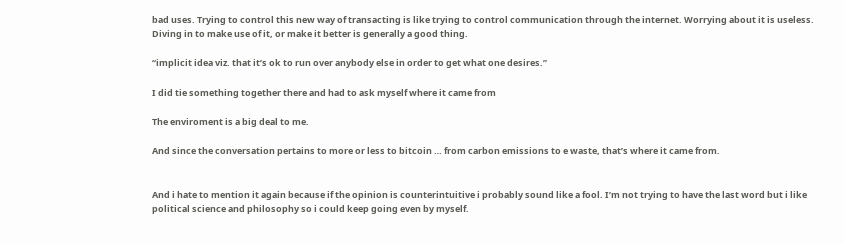bad uses. Trying to control this new way of transacting is like trying to control communication through the internet. Worrying about it is useless. Diving in to make use of it, or make it better is generally a good thing.

“implicit idea viz. that it’s ok to run over anybody else in order to get what one desires.”

I did tie something together there and had to ask myself where it came from

The enviroment is a big deal to me.

And since the conversation pertains to more or less to bitcoin … from carbon emissions to e waste, that’s where it came from.


And i hate to mention it again because if the opinion is counterintuitive i probably sound like a fool. I’m not trying to have the last word but i like political science and philosophy so i could keep going even by myself.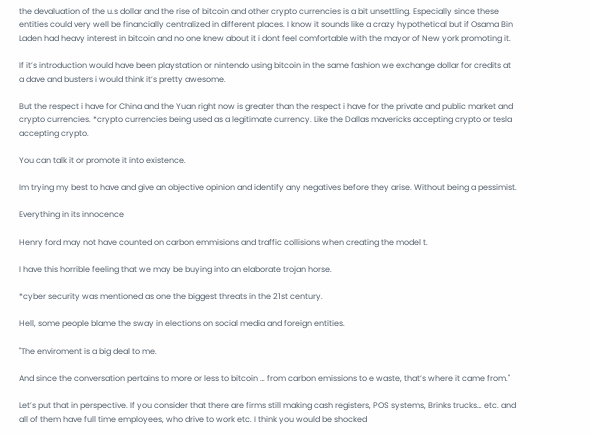the devaluation of the u.s dollar and the rise of bitcoin and other crypto currencies is a bit unsettling. Especially since these entities could very well be financially centralized in different places. I know it sounds like a crazy hypothetical but if Osama Bin Laden had heavy interest in bitcoin and no one knew about it i dont feel comfortable with the mayor of New york promoting it.

If it’s introduction would have been playstation or nintendo using bitcoin in the same fashion we exchange dollar for credits at a dave and busters i would think it’s pretty awesome.

But the respect i have for China and the Yuan right now is greater than the respect i have for the private and public market and crypto currencies. *crypto currencies being used as a legitimate currency. Like the Dallas mavericks accepting crypto or tesla accepting crypto.

You can talk it or promote it into existence.

Im trying my best to have and give an objective opinion and identify any negatives before they arise. Without being a pessimist.

Everything in its innocence

Henry ford may not have counted on carbon emmisions and traffic collisions when creating the model t.

I have this horrible feeling that we may be buying into an elaborate trojan horse.

*cyber security was mentioned as one the biggest threats in the 21st century.

Hell, some people blame the sway in elections on social media and foreign entities.

"The enviroment is a big deal to me.

And since the conversation pertains to more or less to bitcoin … from carbon emissions to e waste, that’s where it came from."

Let’s put that in perspective. If you consider that there are firms still making cash registers, POS systems, Brinks trucks… etc. and all of them have full time employees, who drive to work etc. I think you would be shocked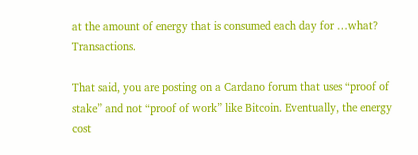at the amount of energy that is consumed each day for …what? Transactions.

That said, you are posting on a Cardano forum that uses “proof of stake” and not “proof of work” like Bitcoin. Eventually, the energy cost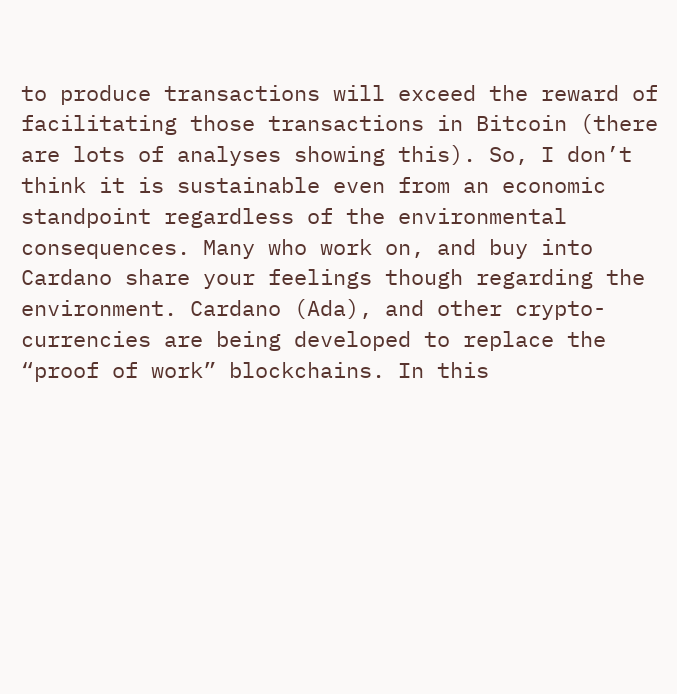to produce transactions will exceed the reward of facilitating those transactions in Bitcoin (there are lots of analyses showing this). So, I don’t think it is sustainable even from an economic standpoint regardless of the environmental consequences. Many who work on, and buy into Cardano share your feelings though regarding the environment. Cardano (Ada), and other crypto-currencies are being developed to replace the “proof of work” blockchains. In this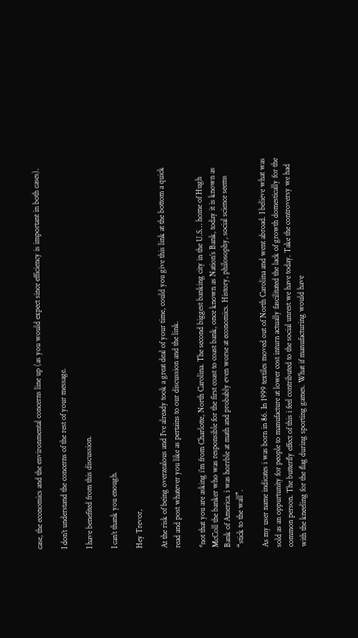case, the economics and the environmental concerns line up (as you would expect since efficiency is important in both cases).

I don’t understand the concerns of the rest of your message.

I have benefited from this discussion.

I can’t thank you enough.

Hey Trevor,

At the risk of being overzealous and I’ve already took a great deal of your time, could you give this link at the bottom a quick read and post whatever you like as pertains to our discussion and the link.

*not that you are asking i’m from Charlotte, North Carolina. The second biggest banking city in the U.S… home of Hugh McColl the banker who was responsible for the first coast to coast bank, once known as Nation’s Bank, today it is known as Bank of America. i was horrble at math and probably even worse at economics. History, philosophy, social science seems “stick to the wall”.

As my user name indicates i was born in 86. In 1999 textiles moved out of North Carolina and went abroad. I believe what was sold as an oppurtunity for people to manufacture at lower cost inturn actually fascilitated the lack of growth domestically for the common person. The butterfly effect of this i feel contributed to the social unrest we have today. Take the controversy we had with the kneeling for the flag during sporting games. What if manufacturing would have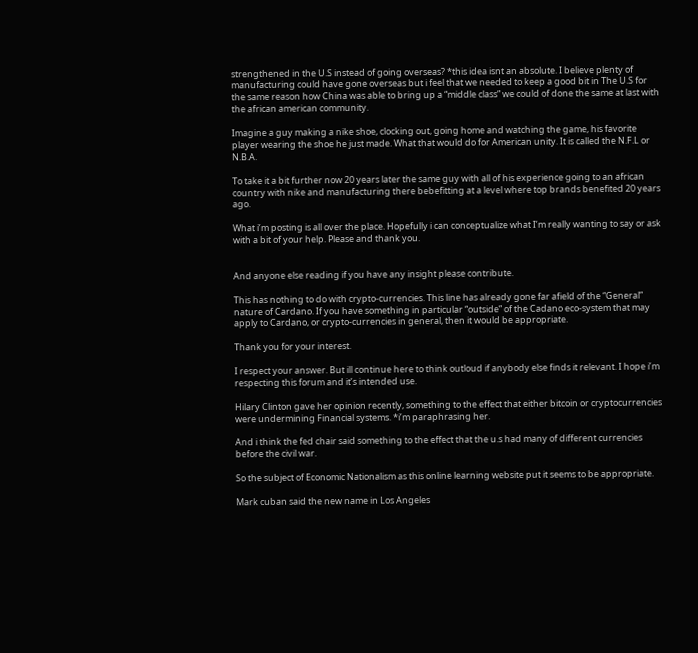strengthened in the U.S instead of going overseas? *this idea isnt an absolute. I believe plenty of manufacturing could have gone overseas but i feel that we needed to keep a good bit in The U.S for the same reason how China was able to bring up a “middle class” we could of done the same at last with the african american community.

Imagine a guy making a nike shoe, clocking out, going home and watching the game, his favorite player wearing the shoe he just made. What that would do for American unity. It is called the N.F.L or N.B.A.

To take it a bit further now 20 years later the same guy with all of his experience going to an african country with nike and manufacturing there bebefitting at a level where top brands benefited 20 years ago.

What i’m posting is all over the place. Hopefully i can conceptualize what I’m really wanting to say or ask with a bit of your help. Please and thank you.


And anyone else reading if you have any insight please contribute.

This has nothing to do with crypto-currencies. This line has already gone far afield of the “General” nature of Cardano. If you have something in particular “outside” of the Cadano eco-system that may apply to Cardano, or crypto-currencies in general, then it would be appropriate.

Thank you for your interest.

I respect your answer. But ill continue here to think outloud if anybody else finds it relevant. I hope i’m respecting this forum and it’s intended use.

Hilary Clinton gave her opinion recently, something to the effect that either bitcoin or cryptocurrencies were undermining Financial systems. *i’m paraphrasing her.

And i think the fed chair said something to the effect that the u.s had many of different currencies before the civil war.

So the subject of Economic Nationalism as this online learning website put it seems to be appropriate.

Mark cuban said the new name in Los Angeles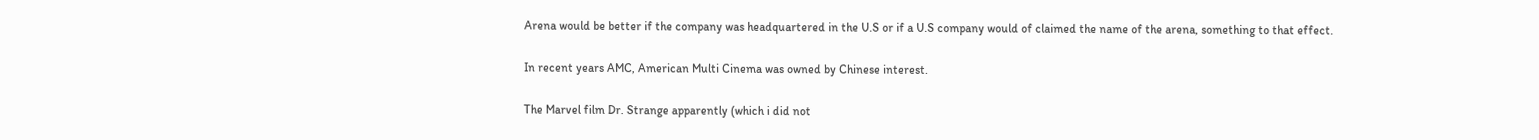Arena would be better if the company was headquartered in the U.S or if a U.S company would of claimed the name of the arena, something to that effect.

In recent years AMC, American Multi Cinema was owned by Chinese interest.

The Marvel film Dr. Strange apparently (which i did not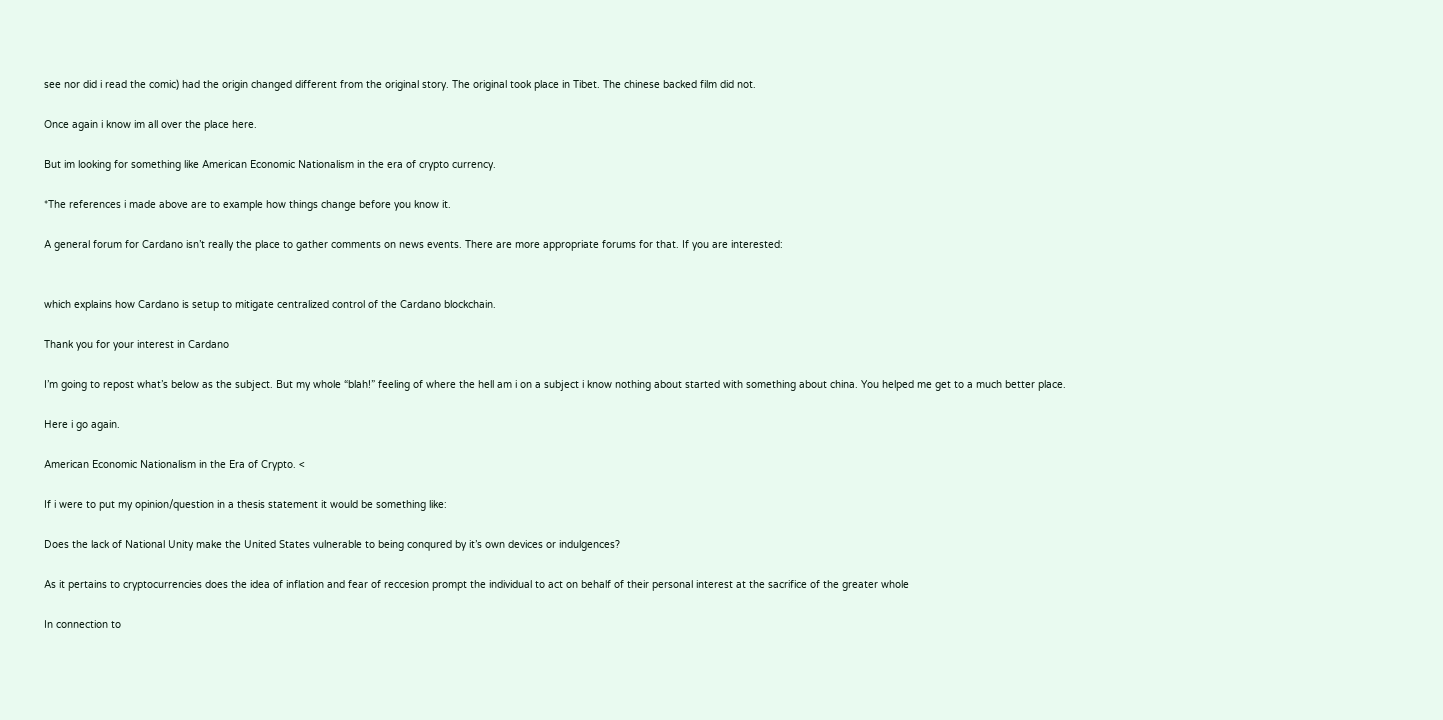see nor did i read the comic) had the origin changed different from the original story. The original took place in Tibet. The chinese backed film did not.

Once again i know im all over the place here.

But im looking for something like American Economic Nationalism in the era of crypto currency.

*The references i made above are to example how things change before you know it.

A general forum for Cardano isn’t really the place to gather comments on news events. There are more appropriate forums for that. If you are interested:


which explains how Cardano is setup to mitigate centralized control of the Cardano blockchain.

Thank you for your interest in Cardano

I’m going to repost what’s below as the subject. But my whole “blah!” feeling of where the hell am i on a subject i know nothing about started with something about china. You helped me get to a much better place.

Here i go again.

American Economic Nationalism in the Era of Crypto. <

If i were to put my opinion/question in a thesis statement it would be something like:

Does the lack of National Unity make the United States vulnerable to being conqured by it’s own devices or indulgences?

As it pertains to cryptocurrencies does the idea of inflation and fear of reccesion prompt the individual to act on behalf of their personal interest at the sacrifice of the greater whole

In connection to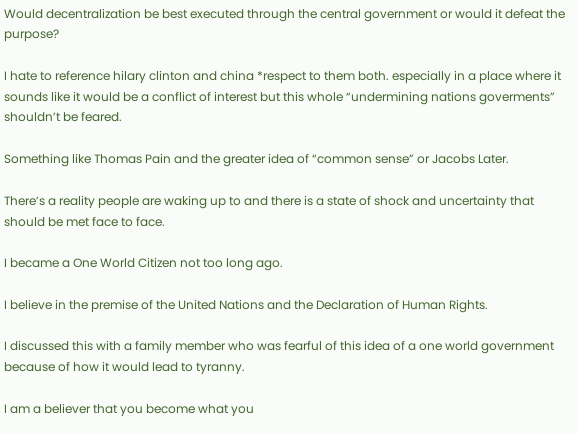Would decentralization be best executed through the central government or would it defeat the purpose?

I hate to reference hilary clinton and china *respect to them both. especially in a place where it sounds like it would be a conflict of interest but this whole “undermining nations goverments” shouldn’t be feared.

Something like Thomas Pain and the greater idea of “common sense” or Jacobs Later.

There’s a reality people are waking up to and there is a state of shock and uncertainty that should be met face to face.

I became a One World Citizen not too long ago.

I believe in the premise of the United Nations and the Declaration of Human Rights.

I discussed this with a family member who was fearful of this idea of a one world government because of how it would lead to tyranny.

I am a believer that you become what you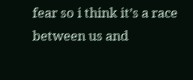fear so i think it’s a race between us and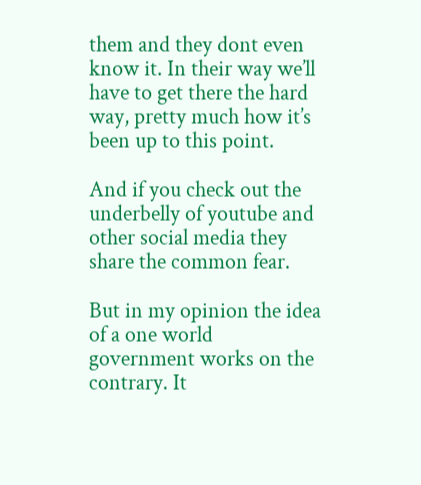them and they dont even know it. In their way we’ll have to get there the hard way, pretty much how it’s been up to this point.

And if you check out the underbelly of youtube and other social media they share the common fear.

But in my opinion the idea of a one world government works on the contrary. It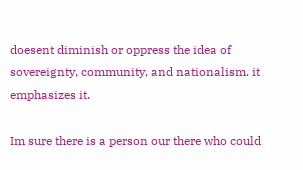doesent diminish or oppress the idea of sovereignty, community, and nationalism. it emphasizes it.

Im sure there is a person our there who could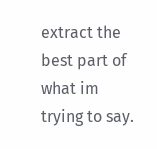extract the best part of what im trying to say.